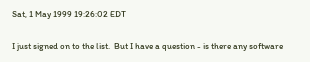Sat, 1 May 1999 19:26:02 EDT


I just signed on to the list.  But I have a question - is there any software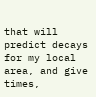that will predict decays for my local area, and give times,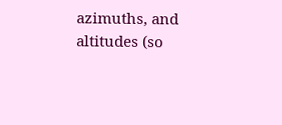azimuths, and
altitudes (so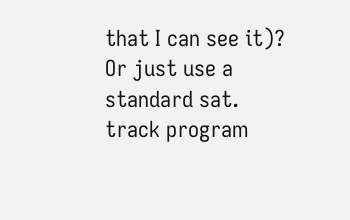that I can see it)?  Or just use a standard sat. track program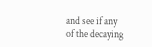and see if any of the decaying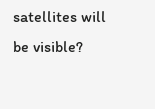satellites will be visible?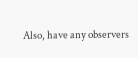Also, have any observers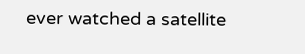ever watched a satellite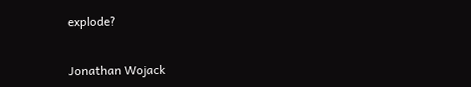explode?


Jonathan Wojack